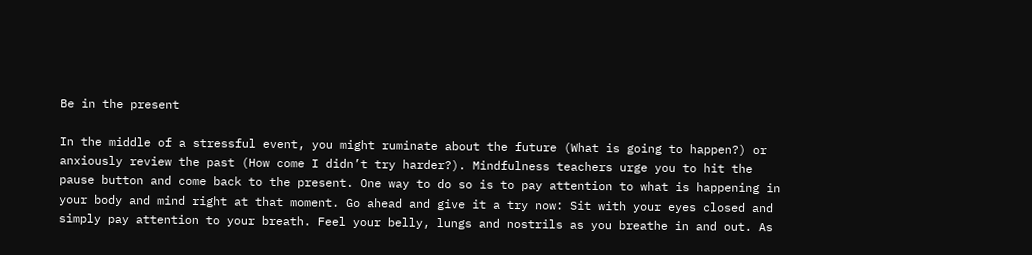Be in the present

In the middle of a stressful event, you might ruminate about the future (What is going to happen?) or anxiously review the past (How come I didn’t try harder?). Mindfulness teachers urge you to hit the pause button and come back to the present. One way to do so is to pay attention to what is happening in your body and mind right at that moment. Go ahead and give it a try now: Sit with your eyes closed and simply pay attention to your breath. Feel your belly, lungs and nostrils as you breathe in and out. As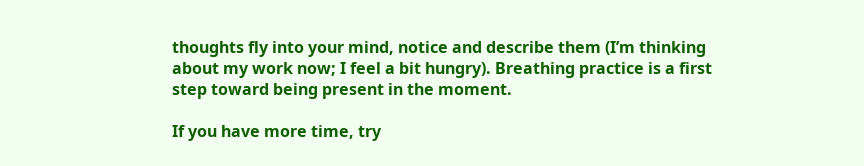thoughts fly into your mind, notice and describe them (I’m thinking about my work now; I feel a bit hungry). Breathing practice is a first step toward being present in the moment.

If you have more time, try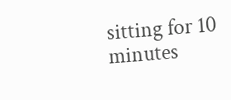sitting for 10 minutes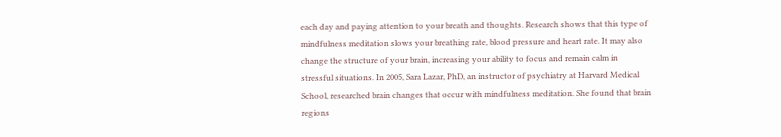each day and paying attention to your breath and thoughts. Research shows that this type of mindfulness meditation slows your breathing rate, blood pressure and heart rate. It may also change the structure of your brain, increasing your ability to focus and remain calm in stressful situations. In 2005, Sara Lazar, PhD, an instructor of psychiatry at Harvard Medical School, researched brain changes that occur with mindfulness meditation. She found that brain regions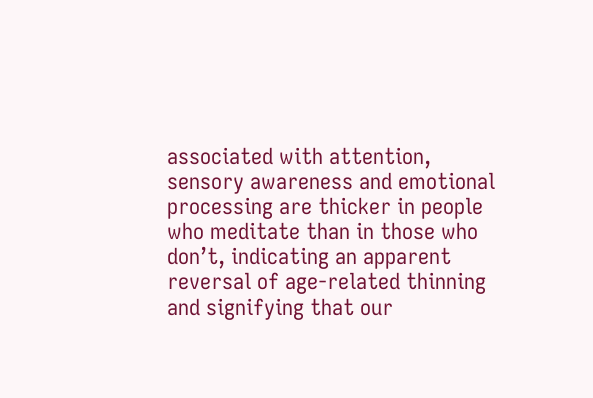associated with attention, sensory awareness and emotional processing are thicker in people who meditate than in those who don’t, indicating an apparent reversal of age-related thinning and signifying that our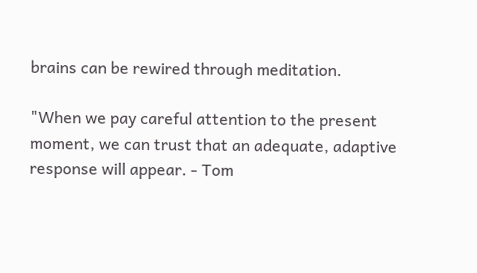brains can be rewired through meditation.

"When we pay careful attention to the present moment, we can trust that an adequate, adaptive response will appear. - Tom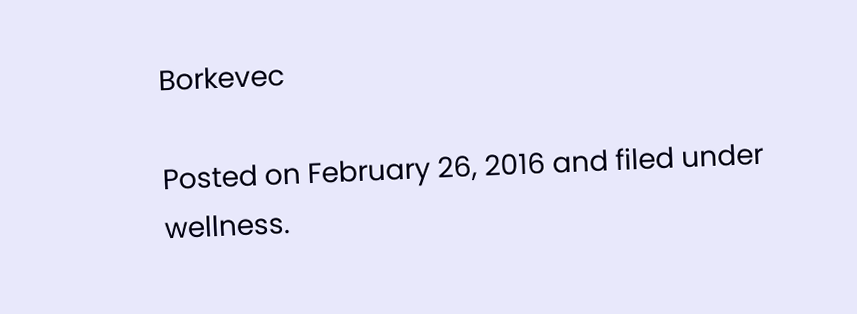Borkevec

Posted on February 26, 2016 and filed under wellness.